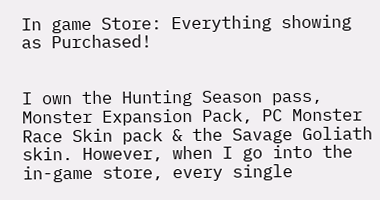In game Store: Everything showing as Purchased!


I own the Hunting Season pass, Monster Expansion Pack, PC Monster Race Skin pack & the Savage Goliath skin. However, when I go into the in-game store, every single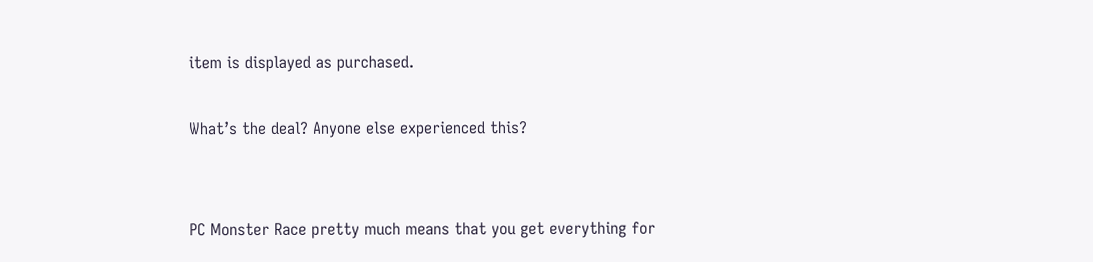item is displayed as purchased.

What’s the deal? Anyone else experienced this?


PC Monster Race pretty much means that you get everything for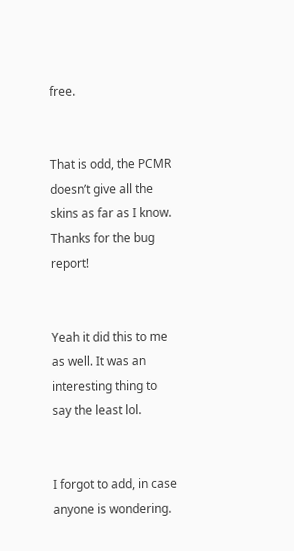free.


That is odd, the PCMR doesn’t give all the skins as far as I know. Thanks for the bug report!


Yeah it did this to me as well. It was an interesting thing to say the least lol.


I forgot to add, in case anyone is wondering.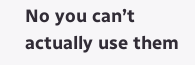No you can’t actually use them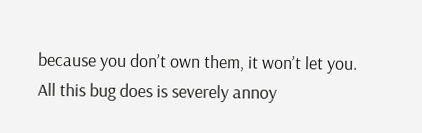because you don’t own them, it won’t let you.
All this bug does is severely annoy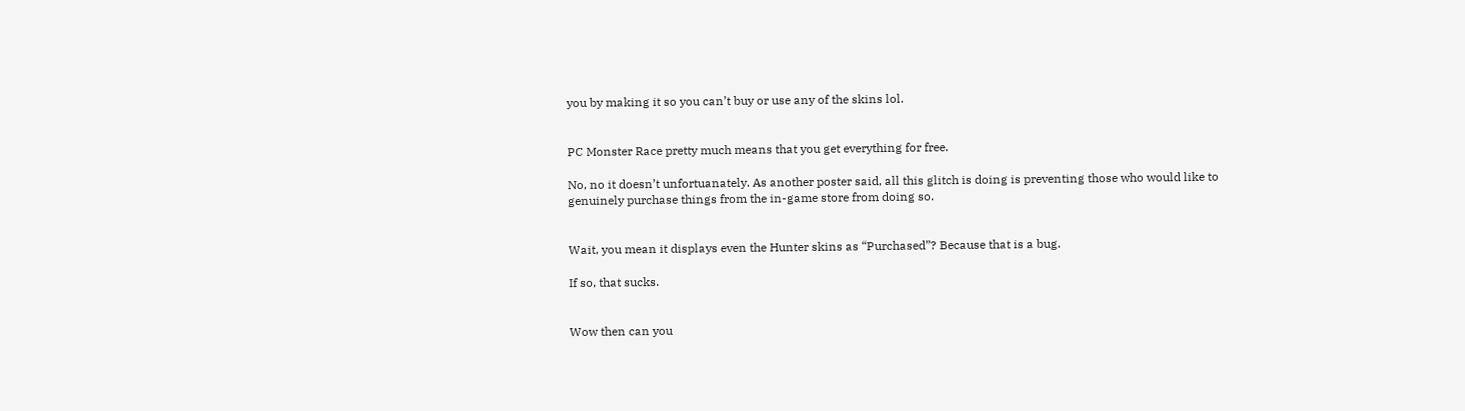you by making it so you can’t buy or use any of the skins lol.


PC Monster Race pretty much means that you get everything for free.

No, no it doesn’t unfortuanately. As another poster said, all this glitch is doing is preventing those who would like to genuinely purchase things from the in-game store from doing so.


Wait, you mean it displays even the Hunter skins as “Purchased”? Because that is a bug.

If so, that sucks.


Wow then can you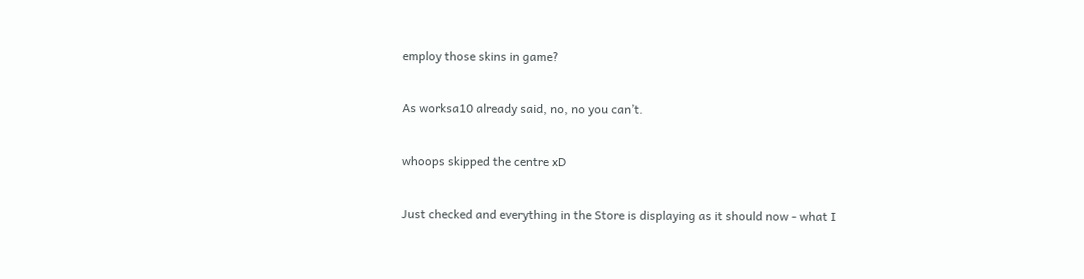employ those skins in game?


As worksa10 already said, no, no you can’t.


whoops skipped the centre xD


Just checked and everything in the Store is displaying as it should now - what I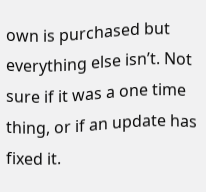own is purchased but everything else isn’t. Not sure if it was a one time thing, or if an update has fixed it.